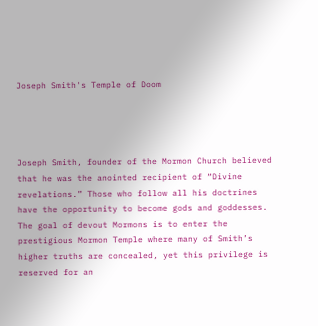Joseph Smith's Temple of Doom




Joseph Smith, founder of the Mormon Church believed that he was the anointed recipient of “Divine revelations.” Those who follow all his doctrines have the opportunity to become gods and goddesses. The goal of devout Mormons is to enter the prestigious Mormon Temple where many of Smith’s higher truths are concealed, yet this privilege is reserved for an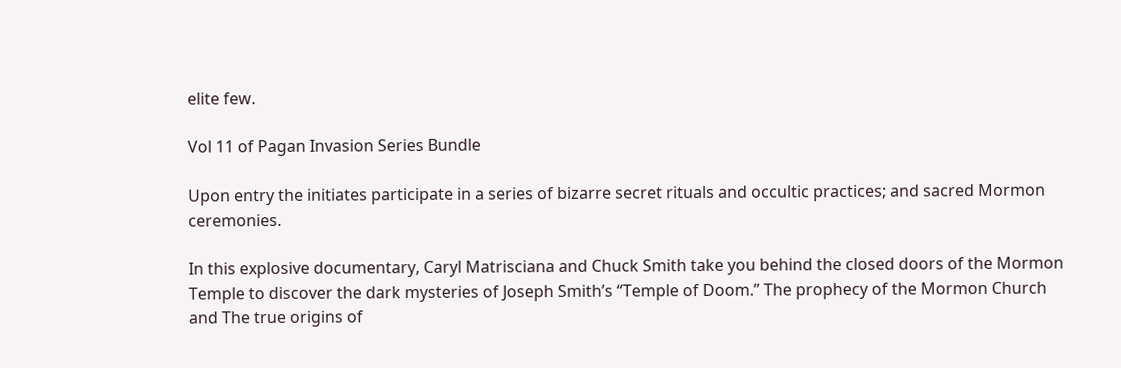elite few.

Vol 11 of Pagan Invasion Series Bundle

Upon entry the initiates participate in a series of bizarre secret rituals and occultic practices; and sacred Mormon ceremonies.

In this explosive documentary, Caryl Matrisciana and Chuck Smith take you behind the closed doors of the Mormon Temple to discover the dark mysteries of Joseph Smith’s “Temple of Doom.” The prophecy of the Mormon Church and The true origins of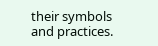their symbols and practices.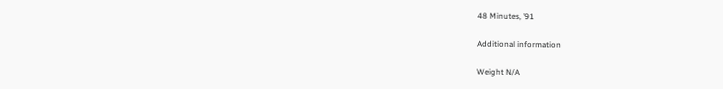48 Minutes, ’91

Additional information

Weight N/A